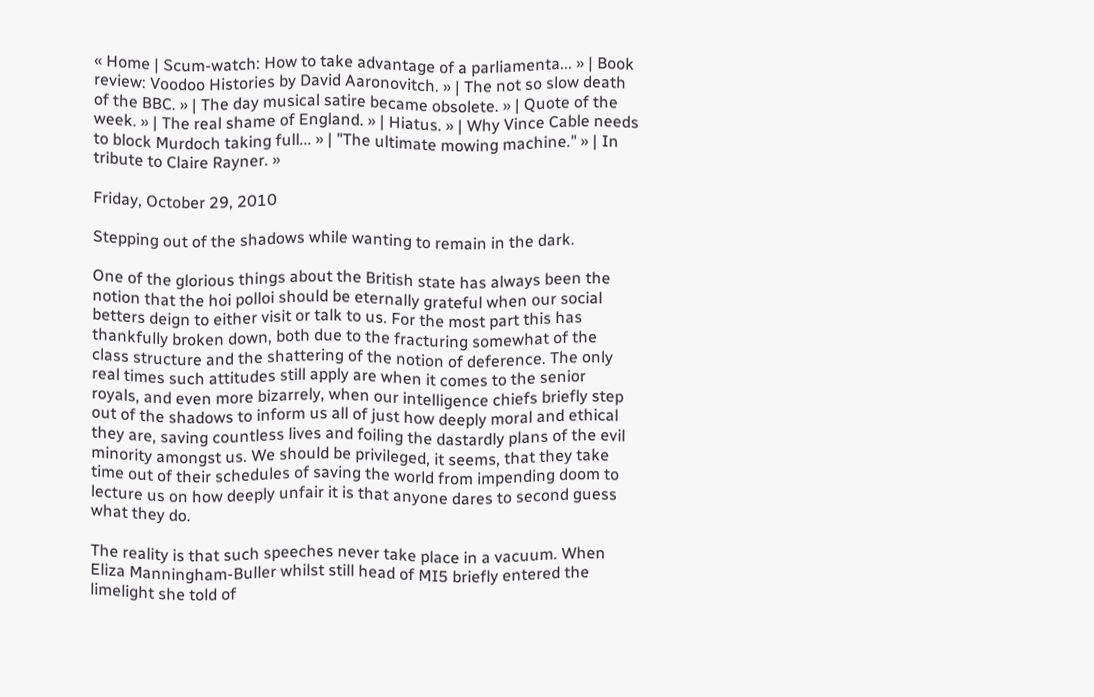« Home | Scum-watch: How to take advantage of a parliamenta... » | Book review: Voodoo Histories by David Aaronovitch. » | The not so slow death of the BBC. » | The day musical satire became obsolete. » | Quote of the week. » | The real shame of England. » | Hiatus. » | Why Vince Cable needs to block Murdoch taking full... » | "The ultimate mowing machine." » | In tribute to Claire Rayner. »

Friday, October 29, 2010

Stepping out of the shadows while wanting to remain in the dark.

One of the glorious things about the British state has always been the notion that the hoi polloi should be eternally grateful when our social betters deign to either visit or talk to us. For the most part this has thankfully broken down, both due to the fracturing somewhat of the class structure and the shattering of the notion of deference. The only real times such attitudes still apply are when it comes to the senior royals, and even more bizarrely, when our intelligence chiefs briefly step out of the shadows to inform us all of just how deeply moral and ethical they are, saving countless lives and foiling the dastardly plans of the evil minority amongst us. We should be privileged, it seems, that they take time out of their schedules of saving the world from impending doom to lecture us on how deeply unfair it is that anyone dares to second guess what they do.

The reality is that such speeches never take place in a vacuum. When Eliza Manningham-Buller whilst still head of MI5 briefly entered the limelight she told of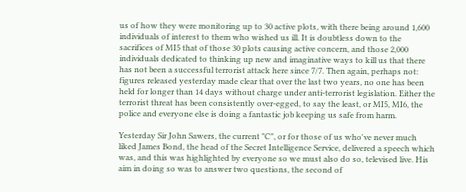us of how they were monitoring up to 30 active plots, with there being around 1,600 individuals of interest to them who wished us ill. It is doubtless down to the sacrifices of MI5 that of those 30 plots causing active concern, and those 2,000 individuals dedicated to thinking up new and imaginative ways to kill us that there has not been a successful terrorist attack here since 7/7. Then again, perhaps not: figures released yesterday made clear that over the last two years, no one has been held for longer than 14 days without charge under anti-terrorist legislation. Either the terrorist threat has been consistently over-egged, to say the least, or MI5, MI6, the police and everyone else is doing a fantastic job keeping us safe from harm.

Yesterday Sir John Sawers, the current "C", or for those of us who've never much liked James Bond, the head of the Secret Intelligence Service, delivered a speech which was, and this was highlighted by everyone so we must also do so, televised live. His aim in doing so was to answer two questions, the second of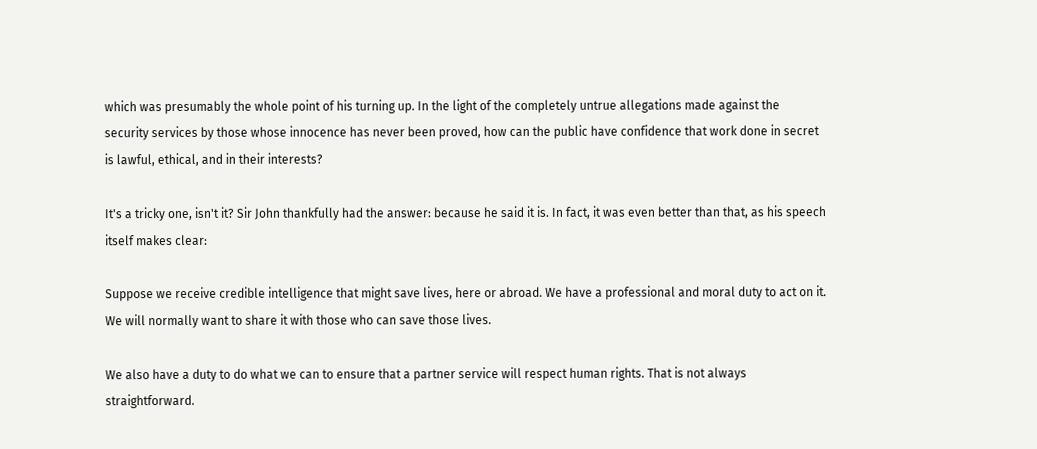which was presumably the whole point of his turning up. In the light of the completely untrue allegations made against the security services by those whose innocence has never been proved, how can the public have confidence that work done in secret is lawful, ethical, and in their interests?

It's a tricky one, isn't it? Sir John thankfully had the answer: because he said it is. In fact, it was even better than that, as his speech itself makes clear:

Suppose we receive credible intelligence that might save lives, here or abroad. We have a professional and moral duty to act on it. We will normally want to share it with those who can save those lives.

We also have a duty to do what we can to ensure that a partner service will respect human rights. That is not always straightforward.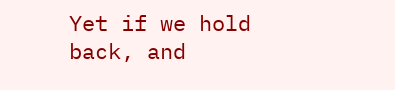Yet if we hold back, and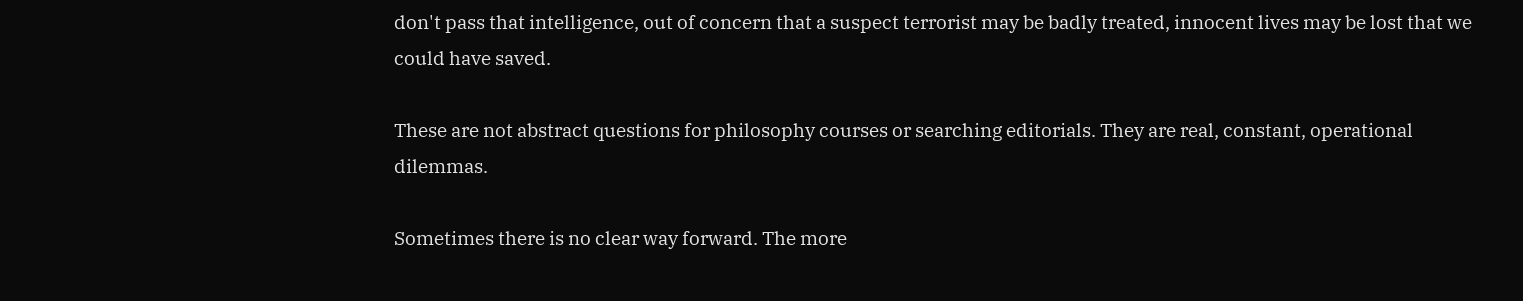don't pass that intelligence, out of concern that a suspect terrorist may be badly treated, innocent lives may be lost that we could have saved.

These are not abstract questions for philosophy courses or searching editorials. They are real, constant, operational dilemmas.

Sometimes there is no clear way forward. The more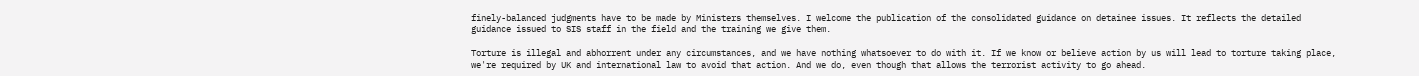finely-balanced judgments have to be made by Ministers themselves. I welcome the publication of the consolidated guidance on detainee issues. It reflects the detailed guidance issued to SIS staff in the field and the training we give them.

Torture is illegal and abhorrent under any circumstances, and we have nothing whatsoever to do with it. If we know or believe action by us will lead to torture taking place, we're required by UK and international law to avoid that action. And we do, even though that allows the terrorist activity to go ahead.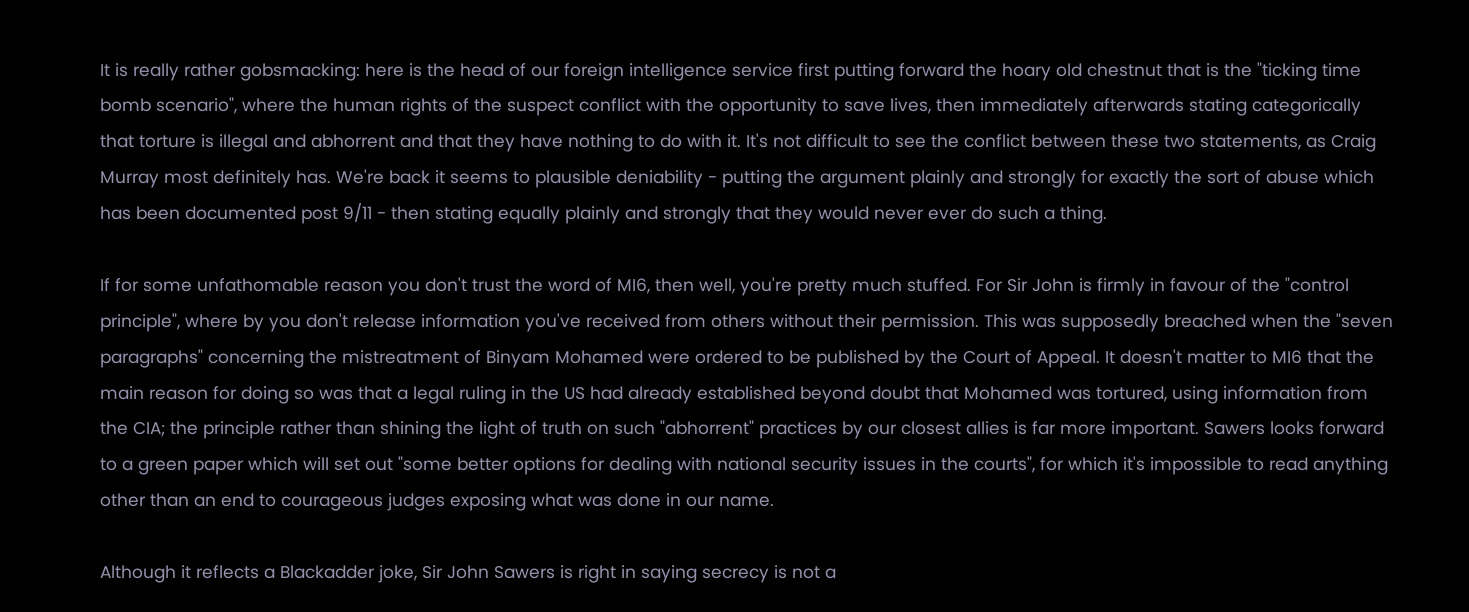It is really rather gobsmacking: here is the head of our foreign intelligence service first putting forward the hoary old chestnut that is the "ticking time bomb scenario", where the human rights of the suspect conflict with the opportunity to save lives, then immediately afterwards stating categorically that torture is illegal and abhorrent and that they have nothing to do with it. It's not difficult to see the conflict between these two statements, as Craig Murray most definitely has. We're back it seems to plausible deniability - putting the argument plainly and strongly for exactly the sort of abuse which has been documented post 9/11 - then stating equally plainly and strongly that they would never ever do such a thing.

If for some unfathomable reason you don't trust the word of MI6, then well, you're pretty much stuffed. For Sir John is firmly in favour of the "control principle", where by you don't release information you've received from others without their permission. This was supposedly breached when the "seven paragraphs" concerning the mistreatment of Binyam Mohamed were ordered to be published by the Court of Appeal. It doesn't matter to MI6 that the main reason for doing so was that a legal ruling in the US had already established beyond doubt that Mohamed was tortured, using information from the CIA; the principle rather than shining the light of truth on such "abhorrent" practices by our closest allies is far more important. Sawers looks forward to a green paper which will set out "some better options for dealing with national security issues in the courts", for which it's impossible to read anything other than an end to courageous judges exposing what was done in our name.

Although it reflects a Blackadder joke, Sir John Sawers is right in saying secrecy is not a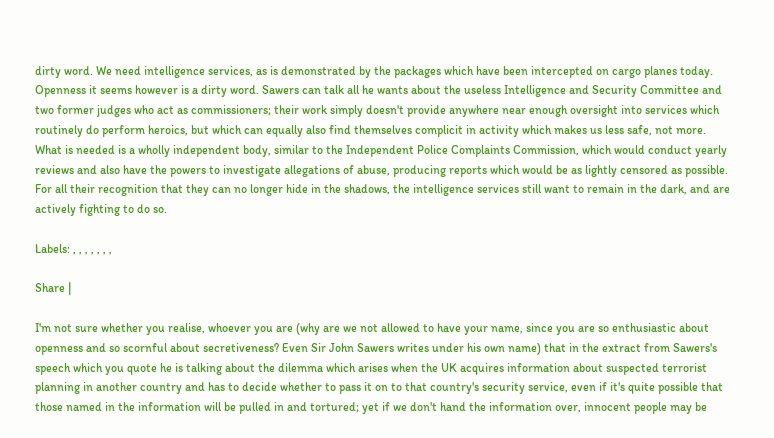dirty word. We need intelligence services, as is demonstrated by the packages which have been intercepted on cargo planes today. Openness it seems however is a dirty word. Sawers can talk all he wants about the useless Intelligence and Security Committee and two former judges who act as commissioners; their work simply doesn't provide anywhere near enough oversight into services which routinely do perform heroics, but which can equally also find themselves complicit in activity which makes us less safe, not more. What is needed is a wholly independent body, similar to the Independent Police Complaints Commission, which would conduct yearly reviews and also have the powers to investigate allegations of abuse, producing reports which would be as lightly censored as possible. For all their recognition that they can no longer hide in the shadows, the intelligence services still want to remain in the dark, and are actively fighting to do so.

Labels: , , , , , , ,

Share |

I'm not sure whether you realise, whoever you are (why are we not allowed to have your name, since you are so enthusiastic about openness and so scornful about secretiveness? Even Sir John Sawers writes under his own name) that in the extract from Sawers's speech which you quote he is talking about the dilemma which arises when the UK acquires information about suspected terrorist planning in another country and has to decide whether to pass it on to that country's security service, even if it's quite possible that those named in the information will be pulled in and tortured; yet if we don't hand the information over, innocent people may be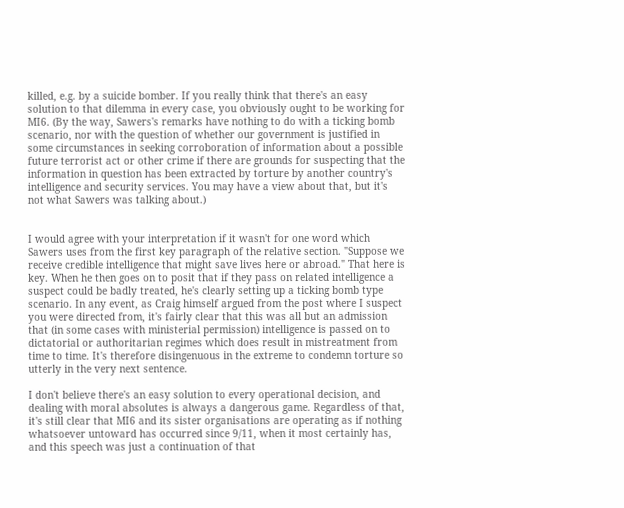killed, e.g. by a suicide bomber. If you really think that there's an easy solution to that dilemma in every case, you obviously ought to be working for MI6. (By the way, Sawers's remarks have nothing to do with a ticking bomb scenario, nor with the question of whether our government is justified in some circumstances in seeking corroboration of information about a possible future terrorist act or other crime if there are grounds for suspecting that the information in question has been extracted by torture by another country's intelligence and security services. You may have a view about that, but it's not what Sawers was talking about.)


I would agree with your interpretation if it wasn't for one word which Sawers uses from the first key paragraph of the relative section. "Suppose we receive credible intelligence that might save lives here or abroad." That here is key. When he then goes on to posit that if they pass on related intelligence a suspect could be badly treated, he's clearly setting up a ticking bomb type scenario. In any event, as Craig himself argued from the post where I suspect you were directed from, it's fairly clear that this was all but an admission that (in some cases with ministerial permission) intelligence is passed on to dictatorial or authoritarian regimes which does result in mistreatment from time to time. It's therefore disingenuous in the extreme to condemn torture so utterly in the very next sentence.

I don't believe there's an easy solution to every operational decision, and dealing with moral absolutes is always a dangerous game. Regardless of that, it's still clear that MI6 and its sister organisations are operating as if nothing whatsoever untoward has occurred since 9/11, when it most certainly has, and this speech was just a continuation of that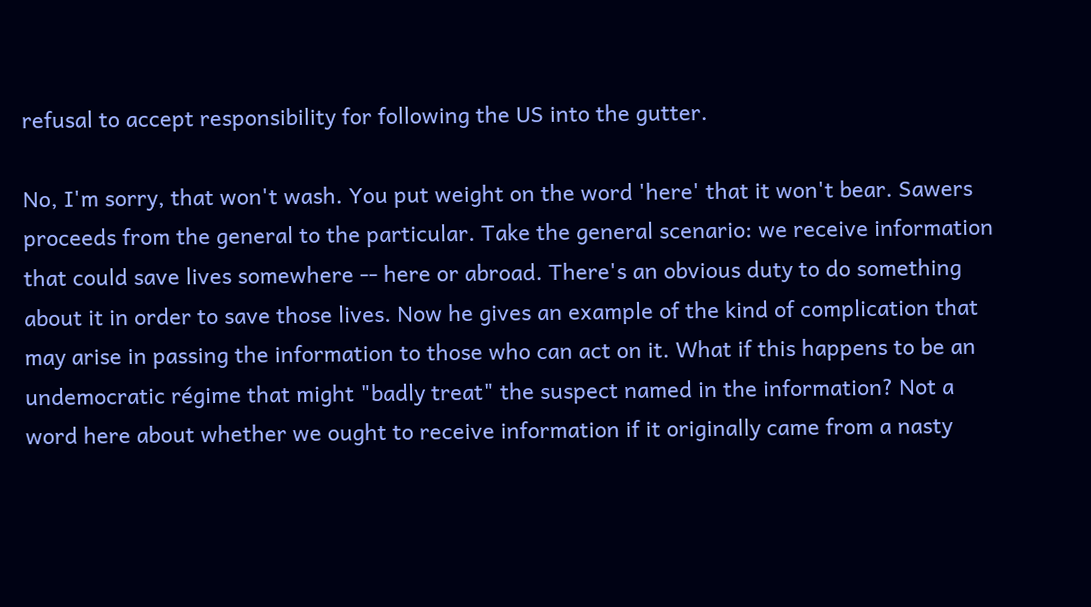refusal to accept responsibility for following the US into the gutter.

No, I'm sorry, that won't wash. You put weight on the word 'here' that it won't bear. Sawers proceeds from the general to the particular. Take the general scenario: we receive information that could save lives somewhere -- here or abroad. There's an obvious duty to do something about it in order to save those lives. Now he gives an example of the kind of complication that may arise in passing the information to those who can act on it. What if this happens to be an undemocratic régime that might "badly treat" the suspect named in the information? Not a word here about whether we ought to receive information if it originally came from a nasty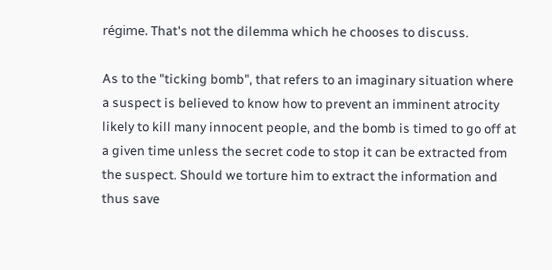régime. That's not the dilemma which he chooses to discuss.

As to the "ticking bomb", that refers to an imaginary situation where a suspect is believed to know how to prevent an imminent atrocity likely to kill many innocent people, and the bomb is timed to go off at a given time unless the secret code to stop it can be extracted from the suspect. Should we torture him to extract the information and thus save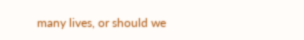many lives, or should we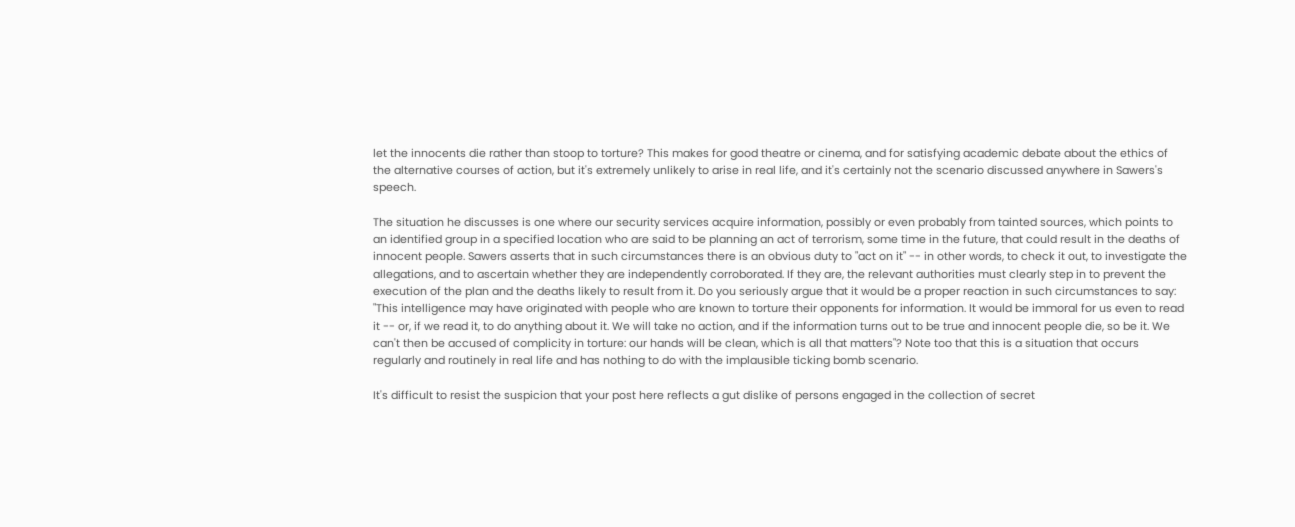let the innocents die rather than stoop to torture? This makes for good theatre or cinema, and for satisfying academic debate about the ethics of the alternative courses of action, but it's extremely unlikely to arise in real life, and it's certainly not the scenario discussed anywhere in Sawers's speech.

The situation he discusses is one where our security services acquire information, possibly or even probably from tainted sources, which points to an identified group in a specified location who are said to be planning an act of terrorism, some time in the future, that could result in the deaths of innocent people. Sawers asserts that in such circumstances there is an obvious duty to "act on it" -- in other words, to check it out, to investigate the allegations, and to ascertain whether they are independently corroborated. If they are, the relevant authorities must clearly step in to prevent the execution of the plan and the deaths likely to result from it. Do you seriously argue that it would be a proper reaction in such circumstances to say: "This intelligence may have originated with people who are known to torture their opponents for information. It would be immoral for us even to read it -- or, if we read it, to do anything about it. We will take no action, and if the information turns out to be true and innocent people die, so be it. We can't then be accused of complicity in torture: our hands will be clean, which is all that matters"? Note too that this is a situation that occurs regularly and routinely in real life and has nothing to do with the implausible ticking bomb scenario.

It's difficult to resist the suspicion that your post here reflects a gut dislike of persons engaged in the collection of secret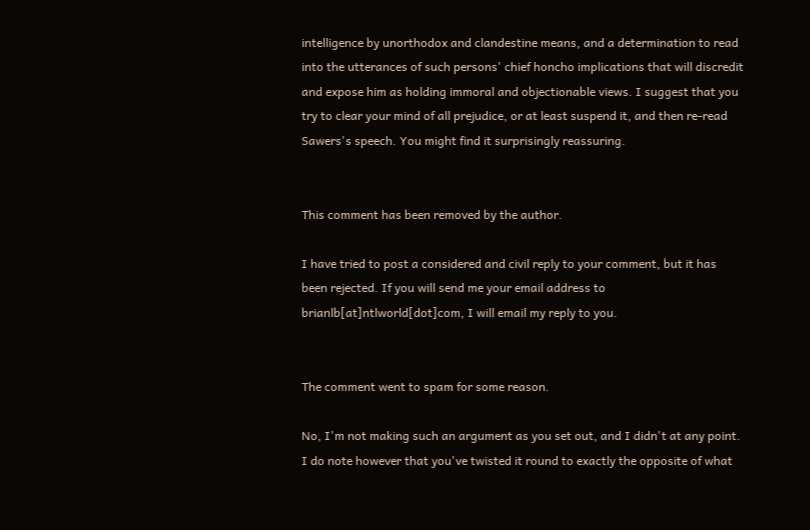intelligence by unorthodox and clandestine means, and a determination to read into the utterances of such persons' chief honcho implications that will discredit and expose him as holding immoral and objectionable views. I suggest that you try to clear your mind of all prejudice, or at least suspend it, and then re-read Sawers's speech. You might find it surprisingly reassuring.


This comment has been removed by the author.

I have tried to post a considered and civil reply to your comment, but it has been rejected. If you will send me your email address to brianlb[at]ntlworld[dot]com, I will email my reply to you.


The comment went to spam for some reason.

No, I'm not making such an argument as you set out, and I didn't at any point. I do note however that you've twisted it round to exactly the opposite of what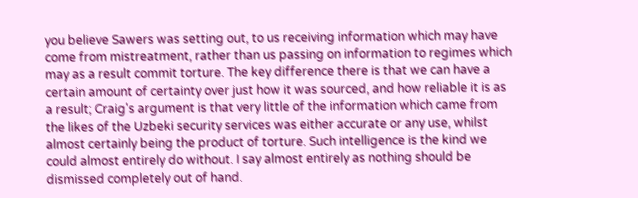you believe Sawers was setting out, to us receiving information which may have come from mistreatment, rather than us passing on information to regimes which may as a result commit torture. The key difference there is that we can have a certain amount of certainty over just how it was sourced, and how reliable it is as a result; Craig's argument is that very little of the information which came from the likes of the Uzbeki security services was either accurate or any use, whilst almost certainly being the product of torture. Such intelligence is the kind we could almost entirely do without. I say almost entirely as nothing should be dismissed completely out of hand.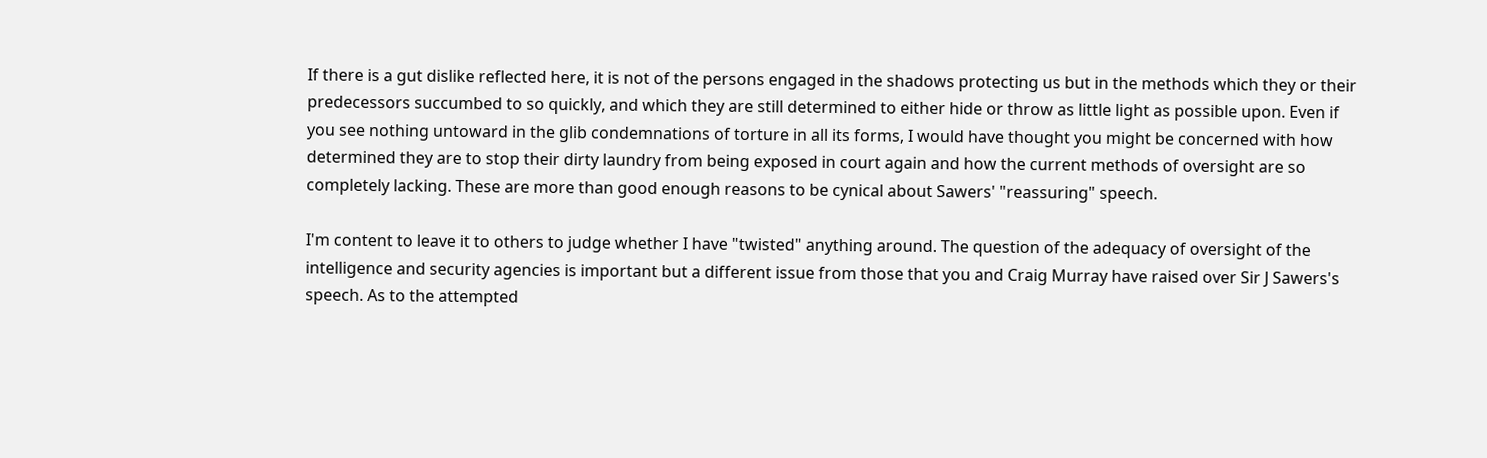If there is a gut dislike reflected here, it is not of the persons engaged in the shadows protecting us but in the methods which they or their predecessors succumbed to so quickly, and which they are still determined to either hide or throw as little light as possible upon. Even if you see nothing untoward in the glib condemnations of torture in all its forms, I would have thought you might be concerned with how determined they are to stop their dirty laundry from being exposed in court again and how the current methods of oversight are so completely lacking. These are more than good enough reasons to be cynical about Sawers' "reassuring" speech.

I'm content to leave it to others to judge whether I have "twisted" anything around. The question of the adequacy of oversight of the intelligence and security agencies is important but a different issue from those that you and Craig Murray have raised over Sir J Sawers's speech. As to the attempted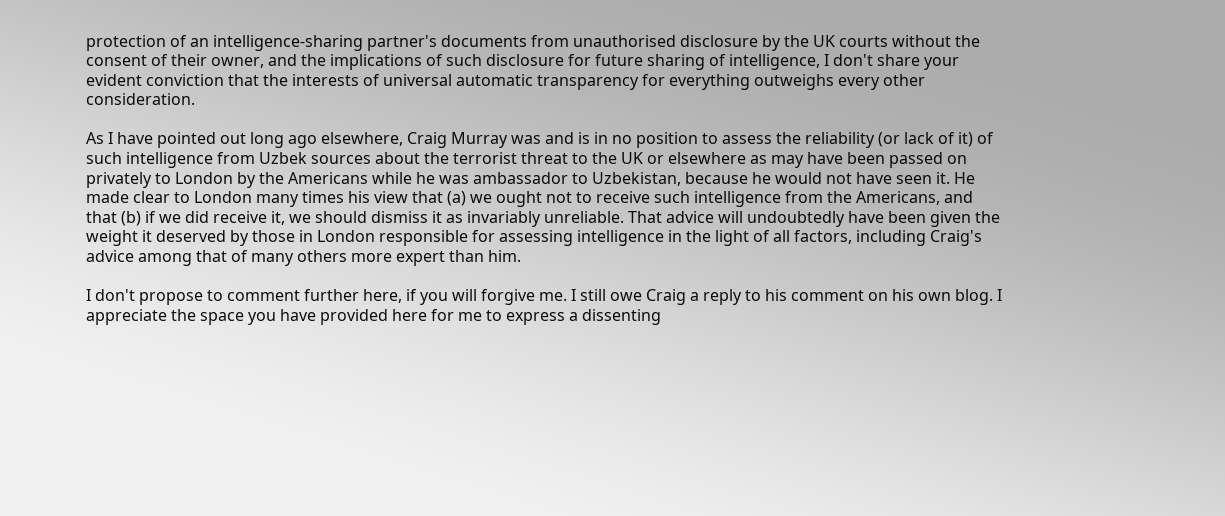protection of an intelligence-sharing partner's documents from unauthorised disclosure by the UK courts without the consent of their owner, and the implications of such disclosure for future sharing of intelligence, I don't share your evident conviction that the interests of universal automatic transparency for everything outweighs every other consideration.

As I have pointed out long ago elsewhere, Craig Murray was and is in no position to assess the reliability (or lack of it) of such intelligence from Uzbek sources about the terrorist threat to the UK or elsewhere as may have been passed on privately to London by the Americans while he was ambassador to Uzbekistan, because he would not have seen it. He made clear to London many times his view that (a) we ought not to receive such intelligence from the Americans, and that (b) if we did receive it, we should dismiss it as invariably unreliable. That advice will undoubtedly have been given the weight it deserved by those in London responsible for assessing intelligence in the light of all factors, including Craig's advice among that of many others more expert than him.

I don't propose to comment further here, if you will forgive me. I still owe Craig a reply to his comment on his own blog. I appreciate the space you have provided here for me to express a dissenting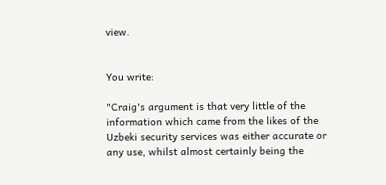view.


You write:

"Craig's argument is that very little of the information which came from the likes of the Uzbeki security services was either accurate or any use, whilst almost certainly being the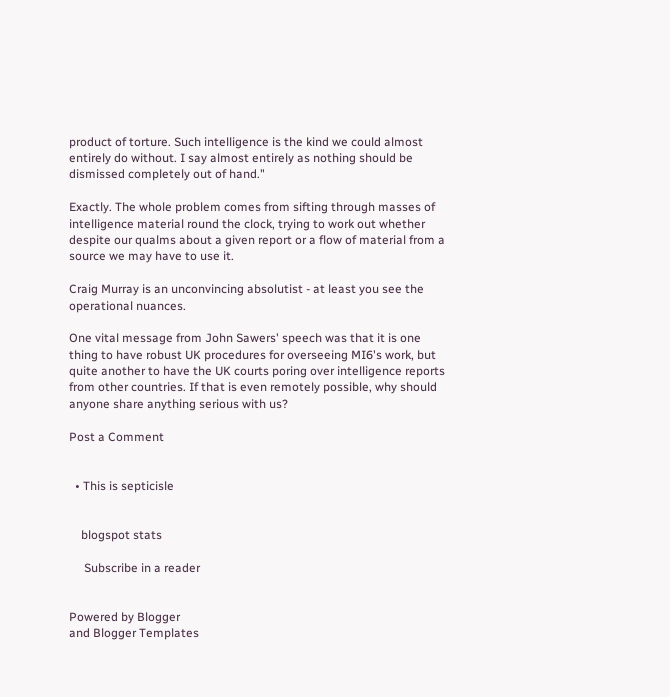product of torture. Such intelligence is the kind we could almost entirely do without. I say almost entirely as nothing should be dismissed completely out of hand."

Exactly. The whole problem comes from sifting through masses of intelligence material round the clock, trying to work out whether despite our qualms about a given report or a flow of material from a source we may have to use it.

Craig Murray is an unconvincing absolutist - at least you see the operational nuances.

One vital message from John Sawers' speech was that it is one thing to have robust UK procedures for overseeing MI6's work, but quite another to have the UK courts poring over intelligence reports from other countries. If that is even remotely possible, why should anyone share anything serious with us?

Post a Comment


  • This is septicisle


    blogspot stats

     Subscribe in a reader


Powered by Blogger
and Blogger Templates